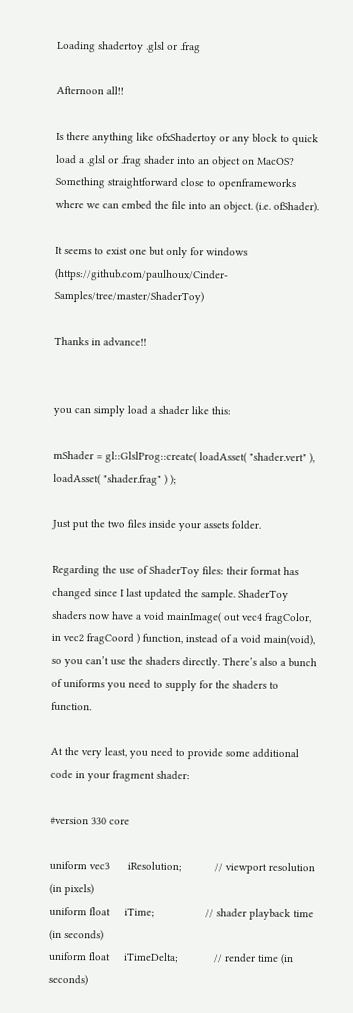Loading shadertoy .glsl or .frag

Afternoon all!!

Is there anything like ofxShadertoy or any block to quick load a .glsl or .frag shader into an object on MacOS? Something straightforward close to openframeworks where we can embed the file into an object. (i.e. ofShader).

It seems to exist one but only for windows (https://github.com/paulhoux/Cinder-Samples/tree/master/ShaderToy)

Thanks in advance!!


you can simply load a shader like this:

mShader = gl::GlslProg::create( loadAsset( "shader.vert" ), loadAsset( "shader.frag" ) );

Just put the two files inside your assets folder.

Regarding the use of ShaderToy files: their format has changed since I last updated the sample. ShaderToy shaders now have a void mainImage( out vec4 fragColor, in vec2 fragCoord ) function, instead of a void main(void), so you can’t use the shaders directly. There’s also a bunch of uniforms you need to supply for the shaders to function.

At the very least, you need to provide some additional code in your fragment shader:

#version 330 core

uniform vec3      iResolution;           // viewport resolution (in pixels)
uniform float     iTime;                 // shader playback time (in seconds)
uniform float     iTimeDelta;            // render time (in seconds)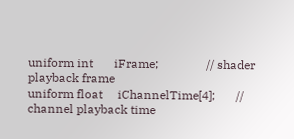uniform int       iFrame;                // shader playback frame
uniform float     iChannelTime[4];       // channel playback time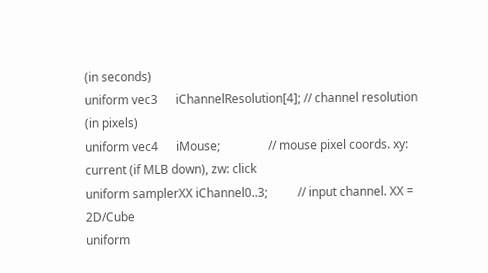(in seconds)
uniform vec3      iChannelResolution[4]; // channel resolution (in pixels)
uniform vec4      iMouse;                // mouse pixel coords. xy: current (if MLB down), zw: click
uniform samplerXX iChannel0..3;          // input channel. XX = 2D/Cube
uniform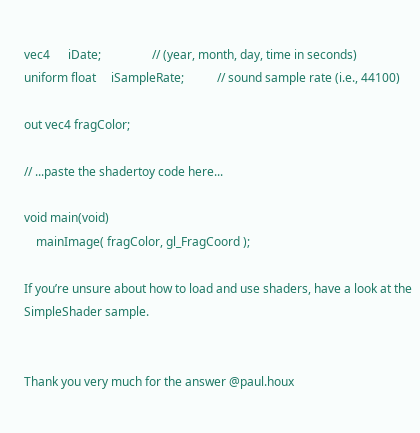vec4      iDate;                 // (year, month, day, time in seconds)
uniform float     iSampleRate;           // sound sample rate (i.e., 44100)

out vec4 fragColor;

// ...paste the shadertoy code here...

void main(void)
    mainImage( fragColor, gl_FragCoord );

If you’re unsure about how to load and use shaders, have a look at the SimpleShader sample.


Thank you very much for the answer @paul.houx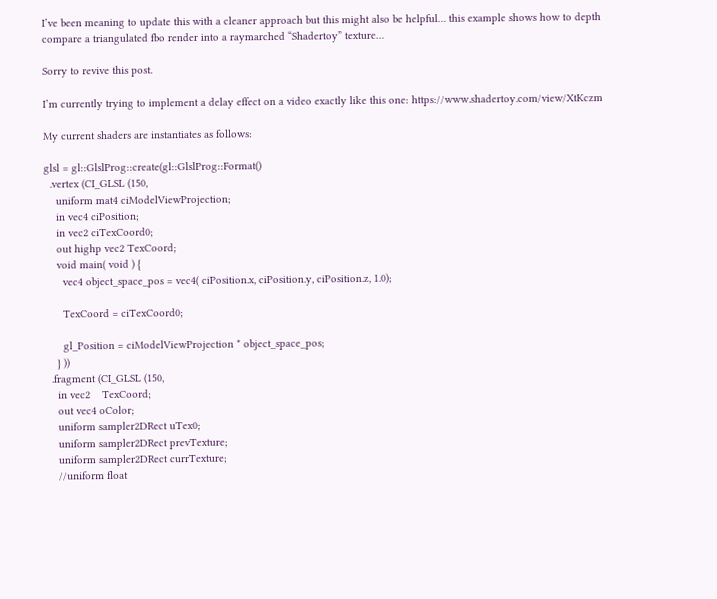I’ve been meaning to update this with a cleaner approach but this might also be helpful… this example shows how to depth compare a triangulated fbo render into a raymarched “Shadertoy” texture…

Sorry to revive this post.

I’m currently trying to implement a delay effect on a video exactly like this one: https://www.shadertoy.com/view/XtKczm

My current shaders are instantiates as follows:

glsl = gl::GlslProg::create(gl::GlslProg::Format()
  .vertex (CI_GLSL (150,
    uniform mat4 ciModelViewProjection;
    in vec4 ciPosition;
    in vec2 ciTexCoord0;
    out highp vec2 TexCoord;
    void main( void ) {
      vec4 object_space_pos = vec4( ciPosition.x, ciPosition.y, ciPosition.z, 1.0);

      TexCoord = ciTexCoord0;

      gl_Position = ciModelViewProjection * object_space_pos;
    } ))
  .fragment (CI_GLSL (150,
    in vec2    TexCoord;
    out vec4 oColor;
    uniform sampler2DRect uTex0;
    uniform sampler2DRect prevTexture;
    uniform sampler2DRect currTexture;
    //uniform float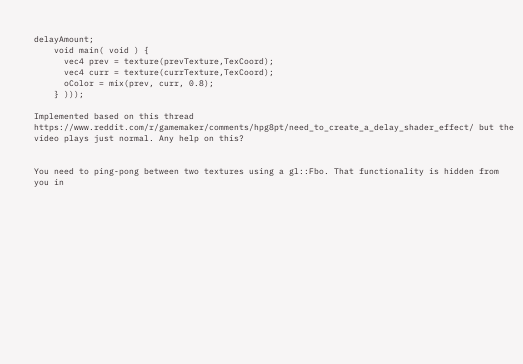delayAmount;
    void main( void ) {
      vec4 prev = texture(prevTexture,TexCoord);
      vec4 curr = texture(currTexture,TexCoord);
      oColor = mix(prev, curr, 0.8);
    } )));

Implemented based on this thread https://www.reddit.com/r/gamemaker/comments/hpg8pt/need_to_create_a_delay_shader_effect/ but the video plays just normal. Any help on this?


You need to ping-pong between two textures using a gl::Fbo. That functionality is hidden from you in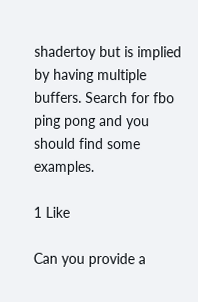shadertoy but is implied by having multiple buffers. Search for fbo ping pong and you should find some examples.

1 Like

Can you provide a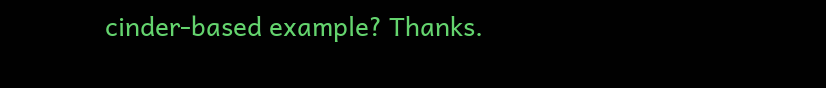cinder-based example? Thanks.